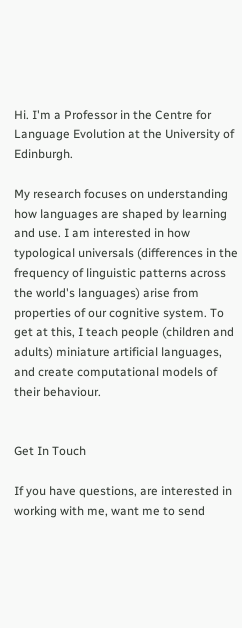Hi. I'm a Professor in the Centre for Language Evolution at the University of Edinburgh.

My research focuses on understanding how languages are shaped by learning and use. I am interested in how typological universals (differences in the frequency of linguistic patterns across the world's languages) arise from properties of our cognitive system. To get at this, I teach people (children and adults) miniature artificial languages, and create computational models of their behaviour.


Get In Touch

If you have questions, are interested in working with me, want me to send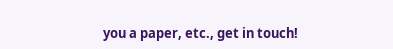you a paper, etc., get in touch!